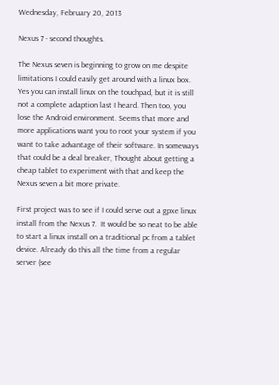Wednesday, February 20, 2013

Nexus 7 - second thoughts.

The Nexus seven is beginning to grow on me despite limitations I could easily get around with a linux box. Yes you can install linux on the touchpad, but it is still not a complete adaption last I heard. Then too, you lose the Android environment. Seems that more and more applications want you to root your system if you want to take advantage of their software. In someways that could be a deal breaker, Thought about getting a cheap tablet to experiment with that and keep the Nexus seven a bit more private.

First project was to see if I could serve out a gpxe linux install from the Nexus 7.  It would be so neat to be able to start a linux install on a traditional pc from a tablet device. Already do this all the time from a regular server (see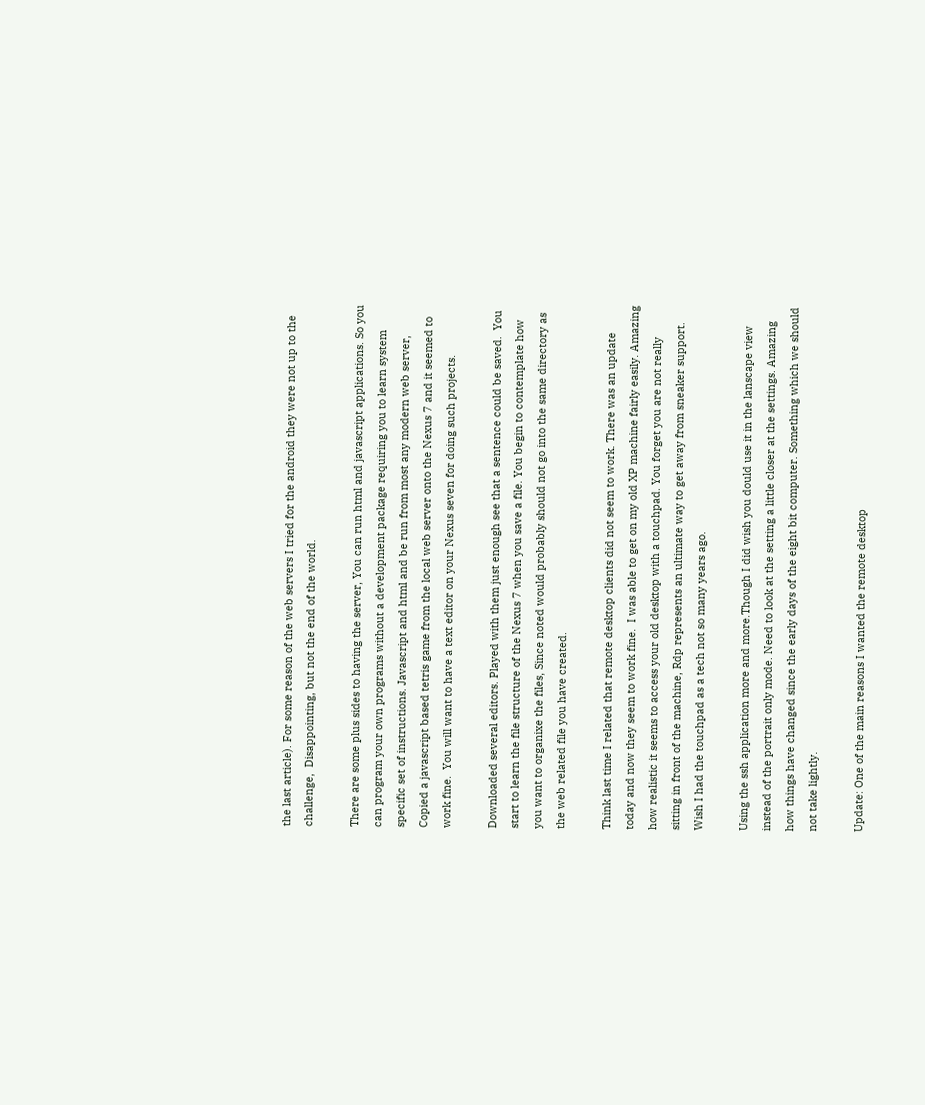the last article). For some reason of the web servers I tried for the android they were not up to the challenge,  Disappointing, but not the end of the world.

There are some plus sides to having the server, You can run html and javascript applications. So you can program your own programs without a development package requiring you to learn system specific set of instructions. Javascript and html and be run from most any modern web server,  Copied a javascript based tetris game from the local web server onto the Nexus 7 and it seemed to work fine.  You will want to have a text editor on your Nexus seven for doing such projects.

Downloaded several editors. Played with them just enough see that a sentence could be saved.  You start to learn the file structure of the Nexus 7 when you save a file. You begin to contemplate how you want to organixe the files, Since noted would probably should not go into the same directory as the web related file you have created.

Think last time I related that remote desktop clients did not seem to work. There was an update today and now they seem to work fine.  I was able to get on my old XP machine fairly easily. Amazing how realistic it seems to access your old desktop with a touchpad. You forget you are not really sitting in front of the machine, Rdp represents an ultimate way to get away from sneaker support. Wish I had the touchpad as a tech not so many years ago.

Using the ssh application more and more.Though I did wish you dould use it in the lanscape view instead of the portrait only mode. Need to look at the setting a little closer at the settings. Amazing how things have changed since the early days of the eight bit computer. Something which we should not take lightly.

Update: One of the main reasons I wanted the remote desktop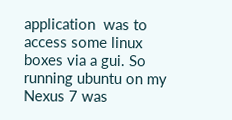application  was to access some linux boxes via a gui. So running ubuntu on my Nexus 7 was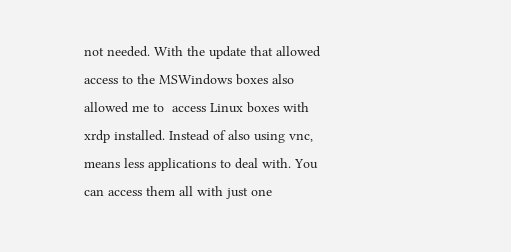not needed. With the update that allowed access to the MSWindows boxes also allowed me to  access Linux boxes with xrdp installed. Instead of also using vnc, means less applications to deal with. You can access them all with just one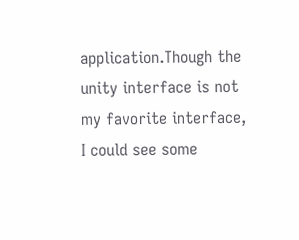application.Though the unity interface is not my favorite interface, I could see some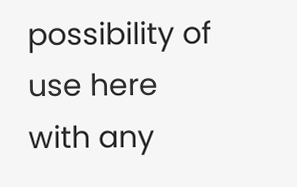possibility of use here with any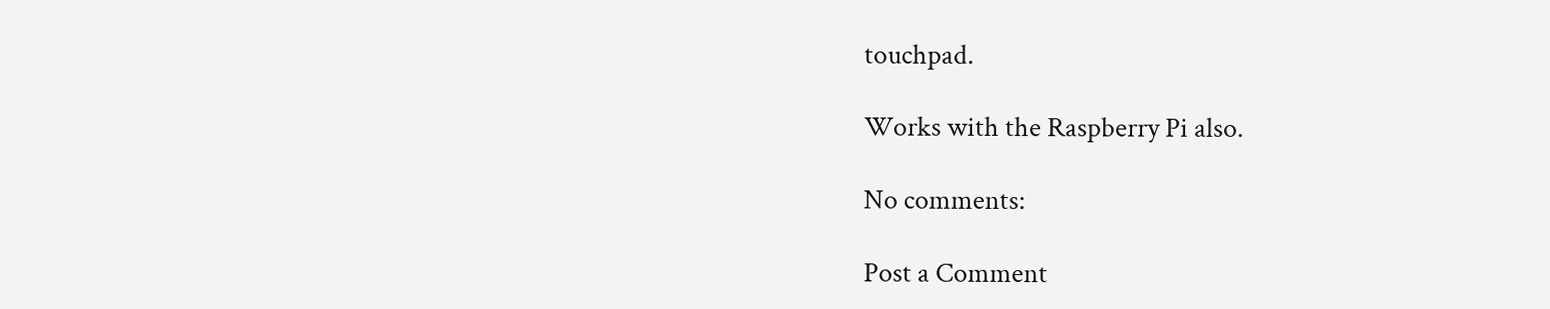touchpad.

Works with the Raspberry Pi also.

No comments:

Post a Comment